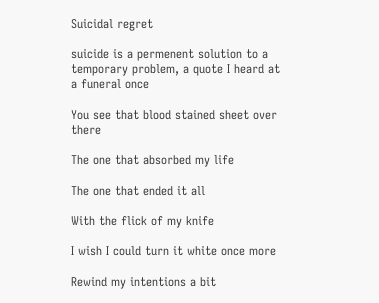Suicidal regret

suicide is a permenent solution to a temporary problem, a quote I heard at a funeral once

You see that blood stained sheet over there

The one that absorbed my life

The one that ended it all

With the flick of my knife

I wish I could turn it white once more

Rewind my intentions a bit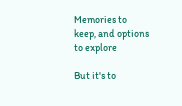Memories to keep, and options to explore

But it's to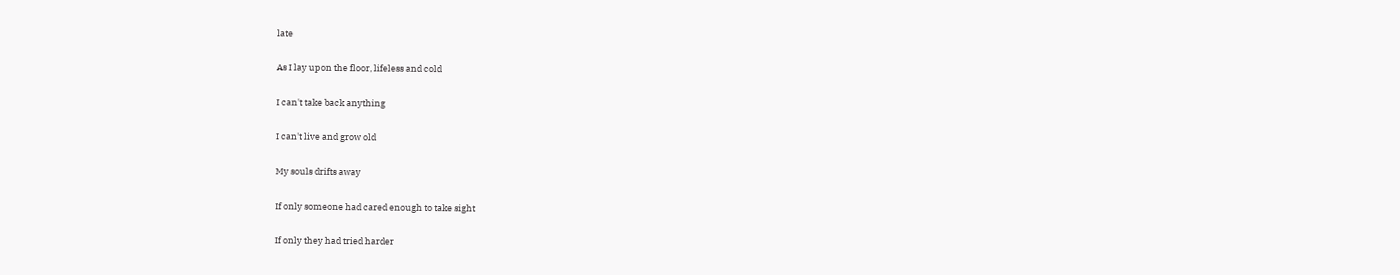late

As I lay upon the floor, lifeless and cold

I can't take back anything

I can't live and grow old

My souls drifts away

If only someone had cared enough to take sight

If only they had tried harder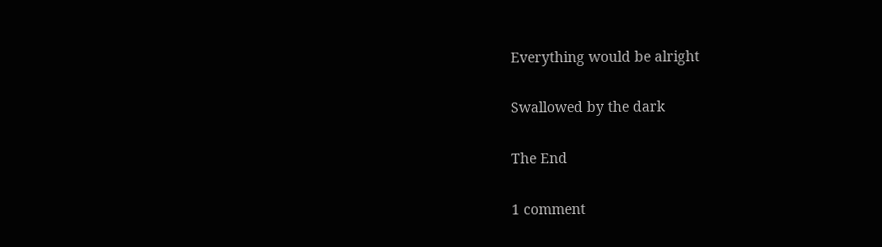Everything would be alright

Swallowed by the dark

The End

1 comment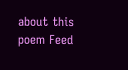about this poem Feed